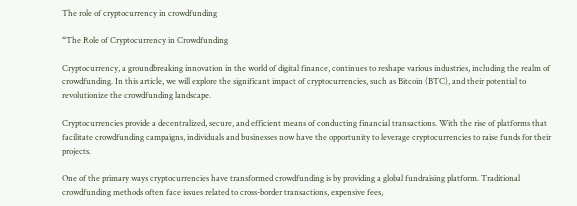The role of cryptocurrency in crowdfunding

“The Role of Cryptocurrency in Crowdfunding

Cryptocurrency, a groundbreaking innovation in the world of digital finance, continues to reshape various industries, including the realm of crowdfunding. In this article, we will explore the significant impact of cryptocurrencies, such as Bitcoin (BTC), and their potential to revolutionize the crowdfunding landscape.

Cryptocurrencies provide a decentralized, secure, and efficient means of conducting financial transactions. With the rise of platforms that facilitate crowdfunding campaigns, individuals and businesses now have the opportunity to leverage cryptocurrencies to raise funds for their projects.

One of the primary ways cryptocurrencies have transformed crowdfunding is by providing a global fundraising platform. Traditional crowdfunding methods often face issues related to cross-border transactions, expensive fees,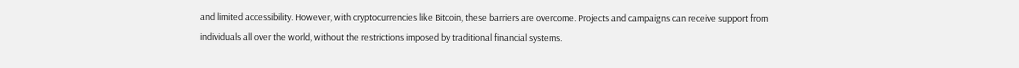and limited accessibility. However, with cryptocurrencies like Bitcoin, these barriers are overcome. Projects and campaigns can receive support from individuals all over the world, without the restrictions imposed by traditional financial systems.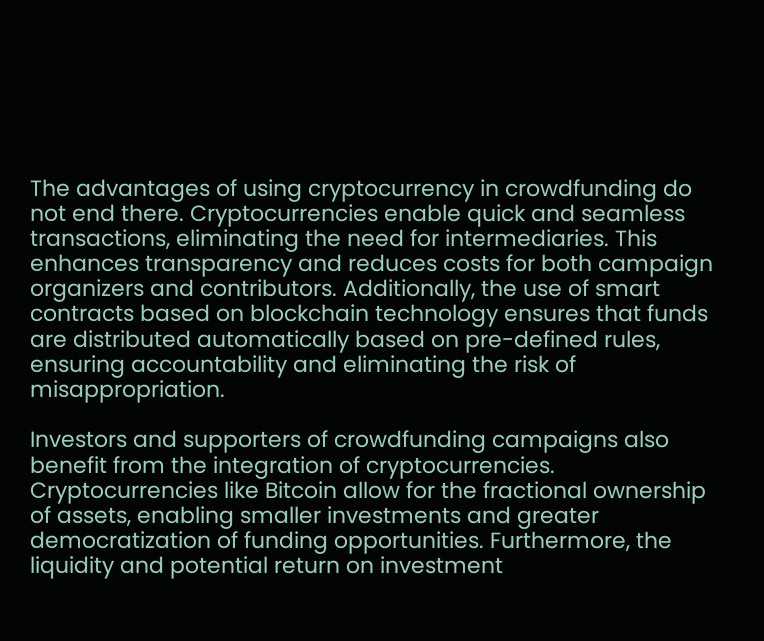The advantages of using cryptocurrency in crowdfunding do not end there. Cryptocurrencies enable quick and seamless transactions, eliminating the need for intermediaries. This enhances transparency and reduces costs for both campaign organizers and contributors. Additionally, the use of smart contracts based on blockchain technology ensures that funds are distributed automatically based on pre-defined rules, ensuring accountability and eliminating the risk of misappropriation.

Investors and supporters of crowdfunding campaigns also benefit from the integration of cryptocurrencies. Cryptocurrencies like Bitcoin allow for the fractional ownership of assets, enabling smaller investments and greater democratization of funding opportunities. Furthermore, the liquidity and potential return on investment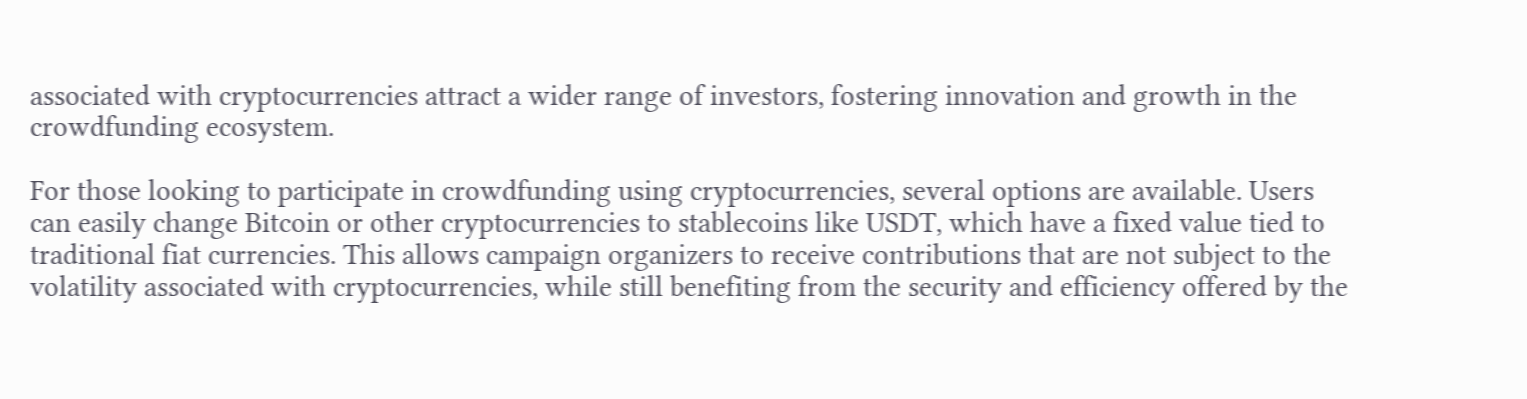associated with cryptocurrencies attract a wider range of investors, fostering innovation and growth in the crowdfunding ecosystem.

For those looking to participate in crowdfunding using cryptocurrencies, several options are available. Users can easily change Bitcoin or other cryptocurrencies to stablecoins like USDT, which have a fixed value tied to traditional fiat currencies. This allows campaign organizers to receive contributions that are not subject to the volatility associated with cryptocurrencies, while still benefiting from the security and efficiency offered by the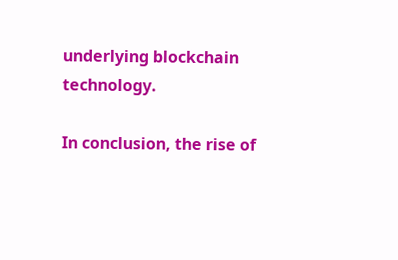underlying blockchain technology.

In conclusion, the rise of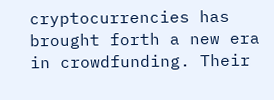cryptocurrencies has brought forth a new era in crowdfunding. Their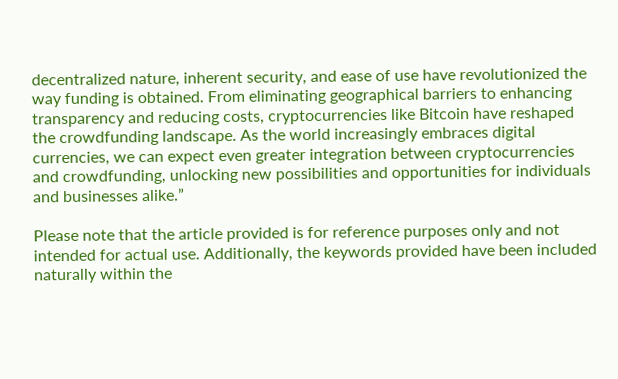decentralized nature, inherent security, and ease of use have revolutionized the way funding is obtained. From eliminating geographical barriers to enhancing transparency and reducing costs, cryptocurrencies like Bitcoin have reshaped the crowdfunding landscape. As the world increasingly embraces digital currencies, we can expect even greater integration between cryptocurrencies and crowdfunding, unlocking new possibilities and opportunities for individuals and businesses alike.”

Please note that the article provided is for reference purposes only and not intended for actual use. Additionally, the keywords provided have been included naturally within the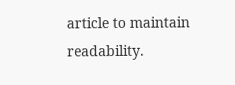article to maintain readability.